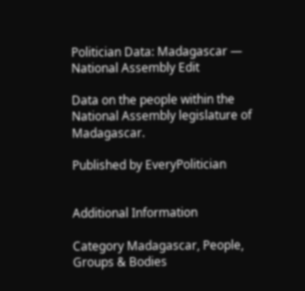Politician Data: Madagascar — National Assembly Edit

Data on the people within the National Assembly legislature of Madagascar.

Published by EveryPolitician


Additional Information

Category Madagascar, People, Groups & Bodies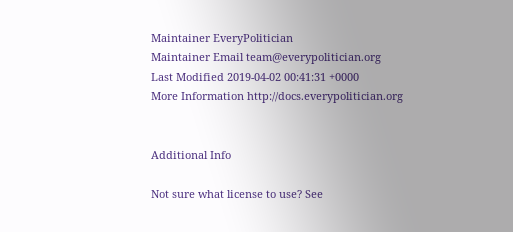Maintainer EveryPolitician
Maintainer Email team@everypolitician.org
Last Modified 2019-04-02 00:41:31 +0000
More Information http://docs.everypolitician.org


Additional Info

Not sure what license to use? See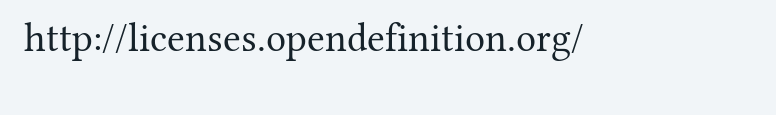http://licenses.opendefinition.org/